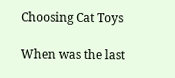Choosing Cat Toys

When was the last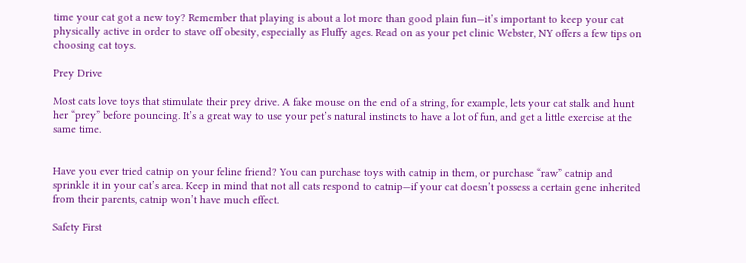time your cat got a new toy? Remember that playing is about a lot more than good plain fun—it’s important to keep your cat physically active in order to stave off obesity, especially as Fluffy ages. Read on as your pet clinic Webster, NY offers a few tips on choosing cat toys.

Prey Drive

Most cats love toys that stimulate their prey drive. A fake mouse on the end of a string, for example, lets your cat stalk and hunt her “prey” before pouncing. It’s a great way to use your pet’s natural instincts to have a lot of fun, and get a little exercise at the same time.


Have you ever tried catnip on your feline friend? You can purchase toys with catnip in them, or purchase “raw” catnip and sprinkle it in your cat’s area. Keep in mind that not all cats respond to catnip—if your cat doesn’t possess a certain gene inherited from their parents, catnip won’t have much effect.

Safety First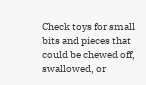Check toys for small bits and pieces that could be chewed off, swallowed, or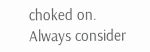choked on. Always consider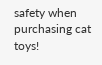safety when purchasing cat toys!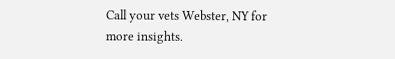Call your vets Webster, NY for more insights.